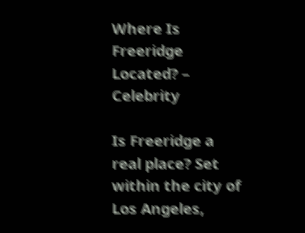Where Is Freeridge Located? – Celebrity

Is Freeridge a real place? Set within the city of Los Angeles,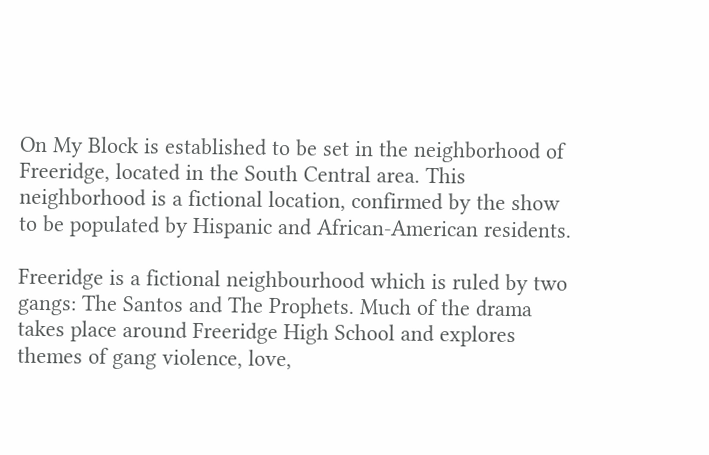On My Block is established to be set in the neighborhood of Freeridge, located in the South Central area. This neighborhood is a fictional location, confirmed by the show to be populated by Hispanic and African-American residents.

Freeridge is a fictional neighbourhood which is ruled by two gangs: The Santos and The Prophets. Much of the drama takes place around Freeridge High School and explores themes of gang violence, love,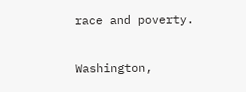race and poverty.

Washington,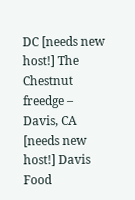DC [needs new host!] The Chestnut freedge – Davis, CA [needs new host!] Davis Food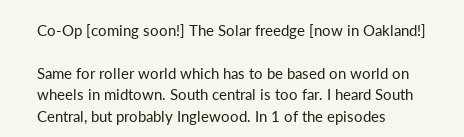Co-Op [coming soon!] The Solar freedge [now in Oakland!]

Same for roller world which has to be based on world on wheels in midtown. South central is too far. I heard South Central, but probably Inglewood. In 1 of the episodes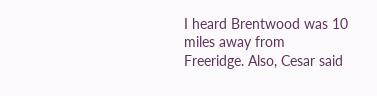I heard Brentwood was 10 miles away from Freeridge. Also, Cesar said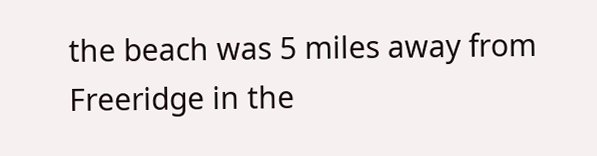the beach was 5 miles away from Freeridge in the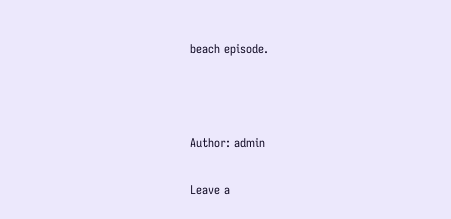beach episode.



Author: admin

Leave a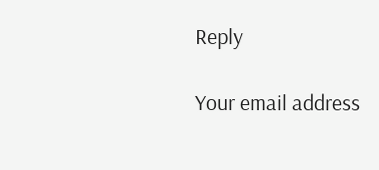Reply

Your email address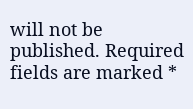will not be published. Required fields are marked *